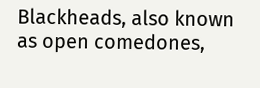Blackheads, also known as open comedones,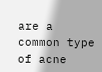are a common type of acne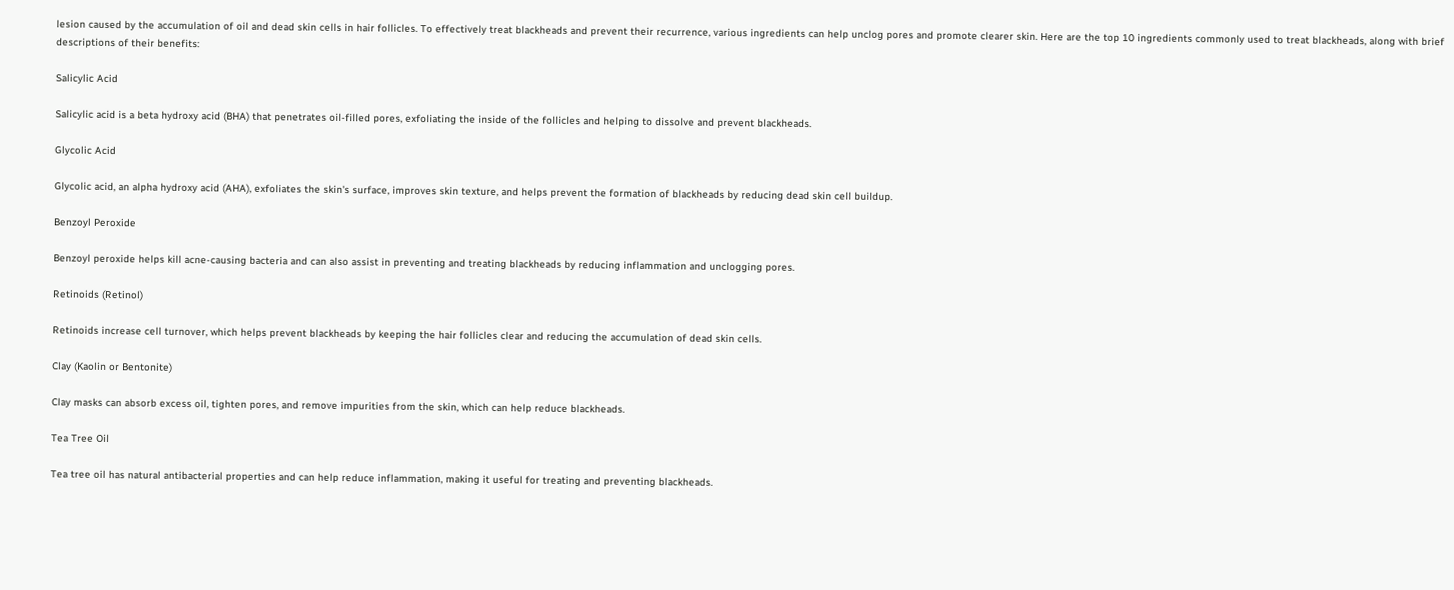lesion caused by the accumulation of oil and dead skin cells in hair follicles. To effectively treat blackheads and prevent their recurrence, various ingredients can help unclog pores and promote clearer skin. Here are the top 10 ingredients commonly used to treat blackheads, along with brief descriptions of their benefits:

Salicylic Acid

Salicylic acid is a beta hydroxy acid (BHA) that penetrates oil-filled pores, exfoliating the inside of the follicles and helping to dissolve and prevent blackheads.

Glycolic Acid

Glycolic acid, an alpha hydroxy acid (AHA), exfoliates the skin's surface, improves skin texture, and helps prevent the formation of blackheads by reducing dead skin cell buildup.

Benzoyl Peroxide

Benzoyl peroxide helps kill acne-causing bacteria and can also assist in preventing and treating blackheads by reducing inflammation and unclogging pores.

Retinoids (Retinol)

Retinoids increase cell turnover, which helps prevent blackheads by keeping the hair follicles clear and reducing the accumulation of dead skin cells.

Clay (Kaolin or Bentonite)

Clay masks can absorb excess oil, tighten pores, and remove impurities from the skin, which can help reduce blackheads.

Tea Tree Oil

Tea tree oil has natural antibacterial properties and can help reduce inflammation, making it useful for treating and preventing blackheads.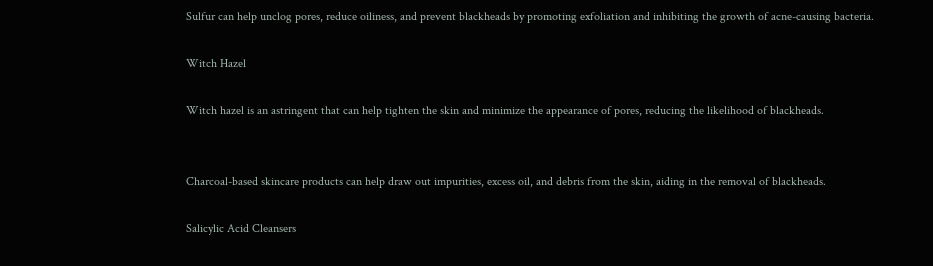Sulfur can help unclog pores, reduce oiliness, and prevent blackheads by promoting exfoliation and inhibiting the growth of acne-causing bacteria.

Witch Hazel

Witch hazel is an astringent that can help tighten the skin and minimize the appearance of pores, reducing the likelihood of blackheads.


Charcoal-based skincare products can help draw out impurities, excess oil, and debris from the skin, aiding in the removal of blackheads.

Salicylic Acid Cleansers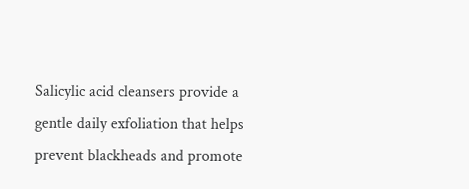Salicylic acid cleansers provide a gentle daily exfoliation that helps prevent blackheads and promote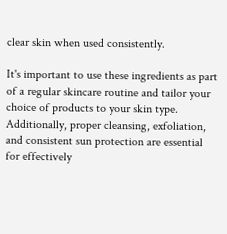clear skin when used consistently.

It's important to use these ingredients as part of a regular skincare routine and tailor your choice of products to your skin type. Additionally, proper cleansing, exfoliation, and consistent sun protection are essential for effectively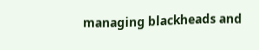managing blackheads and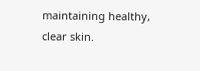maintaining healthy, clear skin.